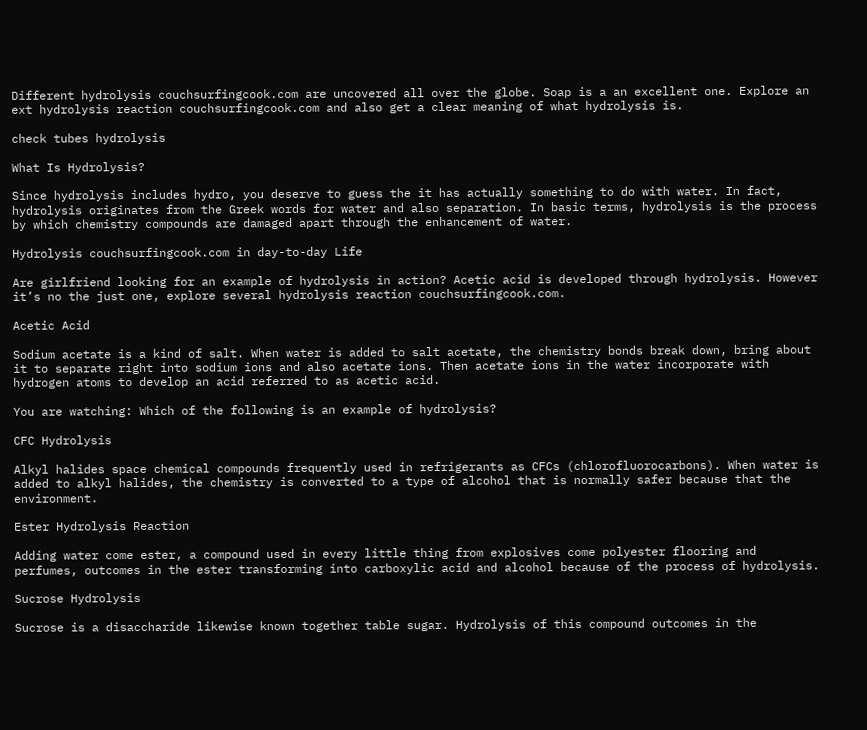Different hydrolysis couchsurfingcook.com are uncovered all over the globe. Soap is a an excellent one. Explore an ext hydrolysis reaction couchsurfingcook.com and also get a clear meaning of what hydrolysis is.

check tubes hydrolysis

What Is Hydrolysis?

Since hydrolysis includes hydro, you deserve to guess the it has actually something to do with water. In fact, hydrolysis originates from the Greek words for water and also separation. In basic terms, hydrolysis is the process by which chemistry compounds are damaged apart through the enhancement of water.

Hydrolysis couchsurfingcook.com in day-to-day Life

Are girlfriend looking for an example of hydrolysis in action? Acetic acid is developed through hydrolysis. However it’s no the just one, explore several hydrolysis reaction couchsurfingcook.com.

Acetic Acid

Sodium acetate is a kind of salt. When water is added to salt acetate, the chemistry bonds break down, bring about it to separate right into sodium ions and also acetate ions. Then acetate ions in the water incorporate with hydrogen atoms to develop an acid referred to as acetic acid.

You are watching: Which of the following is an example of hydrolysis?

CFC Hydrolysis

Alkyl halides space chemical compounds frequently used in refrigerants as CFCs (chlorofluorocarbons). When water is added to alkyl halides, the chemistry is converted to a type of alcohol that is normally safer because that the environment.

Ester Hydrolysis Reaction

Adding water come ester, a compound used in every little thing from explosives come polyester flooring and perfumes, outcomes in the ester transforming into carboxylic acid and alcohol because of the process of hydrolysis.

Sucrose Hydrolysis

Sucrose is a disaccharide likewise known together table sugar. Hydrolysis of this compound outcomes in the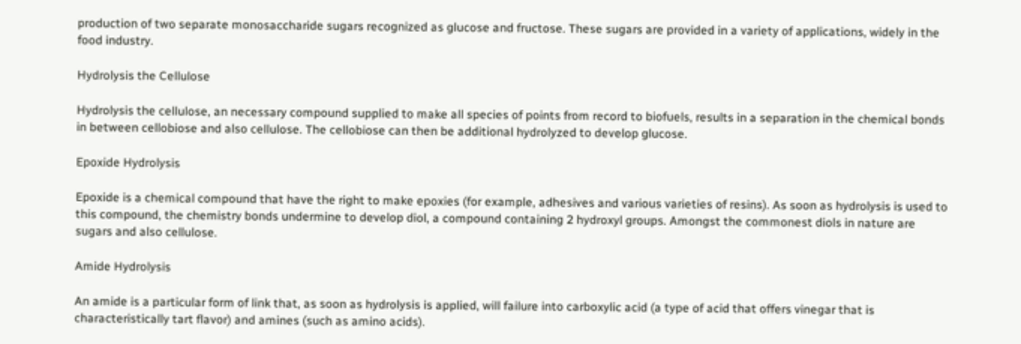production of two separate monosaccharide sugars recognized as glucose and fructose. These sugars are provided in a variety of applications, widely in the food industry.

Hydrolysis the Cellulose

Hydrolysis the cellulose, an necessary compound supplied to make all species of points from record to biofuels, results in a separation in the chemical bonds in between cellobiose and also cellulose. The cellobiose can then be additional hydrolyzed to develop glucose.

Epoxide Hydrolysis

Epoxide is a chemical compound that have the right to make epoxies (for example, adhesives and various varieties of resins). As soon as hydrolysis is used to this compound, the chemistry bonds undermine to develop diol, a compound containing 2 hydroxyl groups. Amongst the commonest diols in nature are sugars and also cellulose.

Amide Hydrolysis

An amide is a particular form of link that, as soon as hydrolysis is applied, will failure into carboxylic acid (a type of acid that offers vinegar that is characteristically tart flavor) and amines (such as amino acids).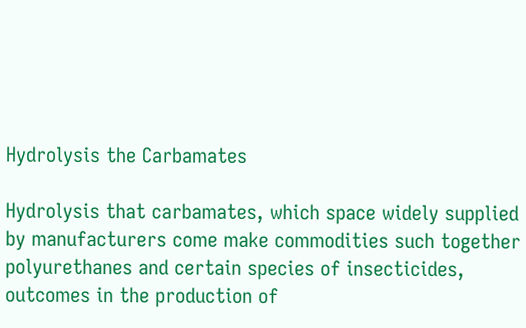Hydrolysis the Carbamates

Hydrolysis that carbamates, which space widely supplied by manufacturers come make commodities such together polyurethanes and certain species of insecticides, outcomes in the production of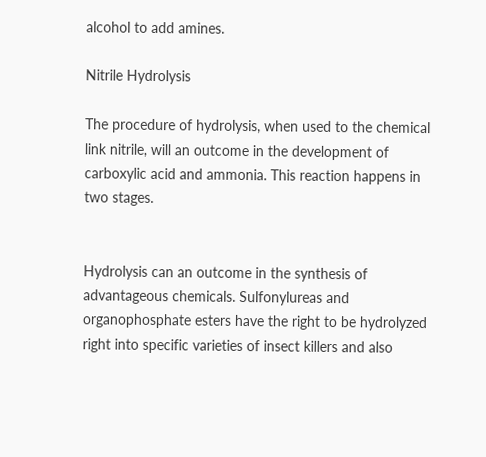alcohol to add amines.

Nitrile Hydrolysis

The procedure of hydrolysis, when used to the chemical link nitrile, will an outcome in the development of carboxylic acid and ammonia. This reaction happens in two stages.


Hydrolysis can an outcome in the synthesis of advantageous chemicals. Sulfonylureas and organophosphate esters have the right to be hydrolyzed right into specific varieties of insect killers and also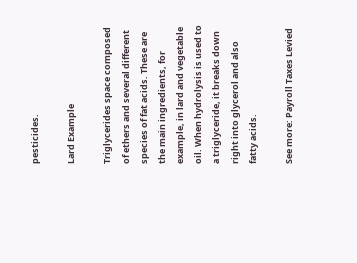pesticides.

Lard Example

Triglycerides space composed of ethers and several different species of fat acids. These are the main ingredients, for example, in lard and vegetable oil. When hydrolysis is used to a triglyceride, it breaks down right into glycerol and also fatty acids.

See more: Payroll Taxes Levied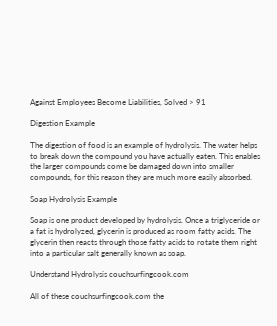Against Employees Become Liabilities, Solved > 91

Digestion Example

The digestion of food is an example of hydrolysis. The water helps to break down the compound you have actually eaten. This enables the larger compounds come be damaged down into smaller compounds, for this reason they are much more easily absorbed.

Soap Hydrolysis Example

Soap is one product developed by hydrolysis. Once a triglyceride or a fat is hydrolyzed, glycerin is produced as room fatty acids. The glycerin then reacts through those fatty acids to rotate them right into a particular salt generally known as soap.

Understand Hydrolysis couchsurfingcook.com

All of these couchsurfingcook.com the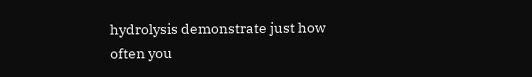hydrolysis demonstrate just how often you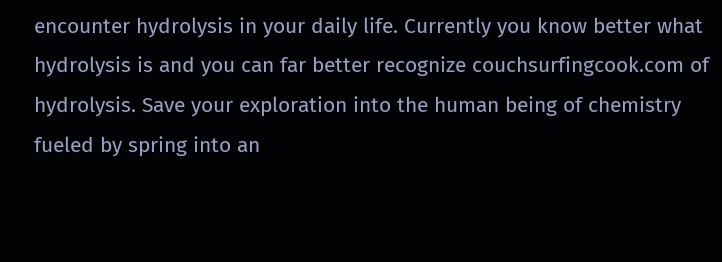encounter hydrolysis in your daily life. Currently you know better what hydrolysis is and you can far better recognize couchsurfingcook.com of hydrolysis. Save your exploration into the human being of chemistry fueled by spring into an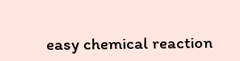easy chemical reaction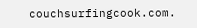couchsurfingcook.com.